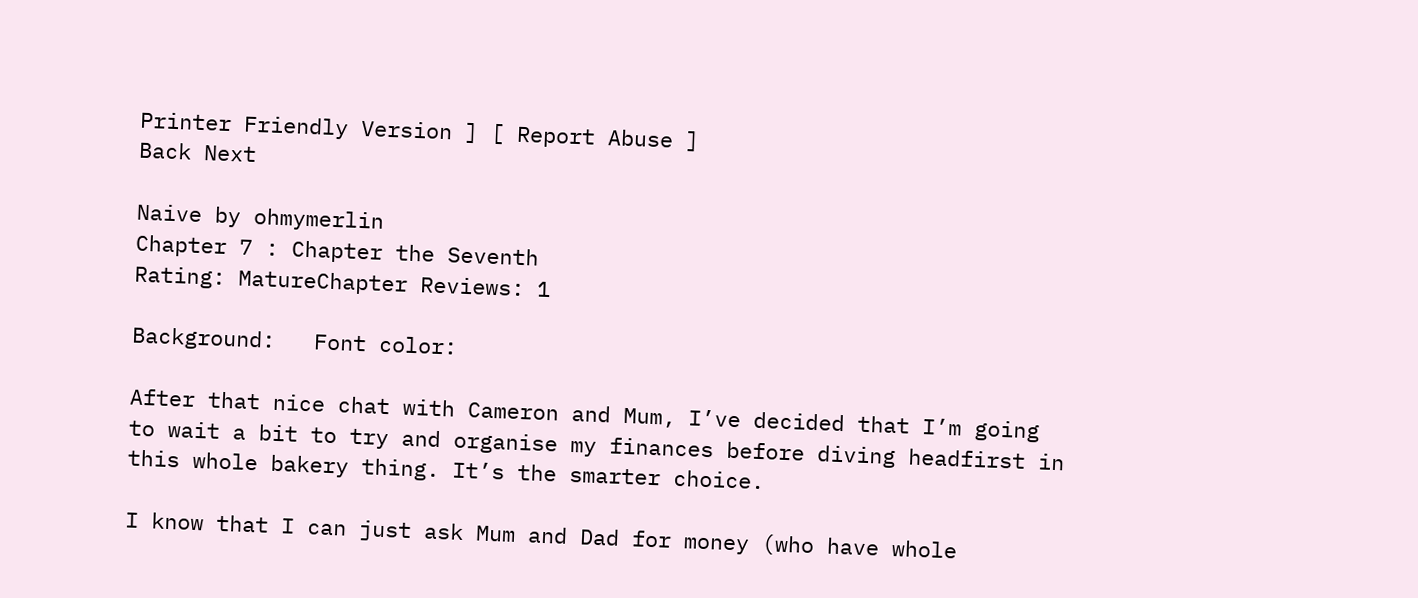Printer Friendly Version ] [ Report Abuse ]
Back Next

Naive by ohmymerlin
Chapter 7 : Chapter the Seventh
Rating: MatureChapter Reviews: 1

Background:   Font color:

After that nice chat with Cameron and Mum, I’ve decided that I’m going to wait a bit to try and organise my finances before diving headfirst in this whole bakery thing. It’s the smarter choice.

I know that I can just ask Mum and Dad for money (who have whole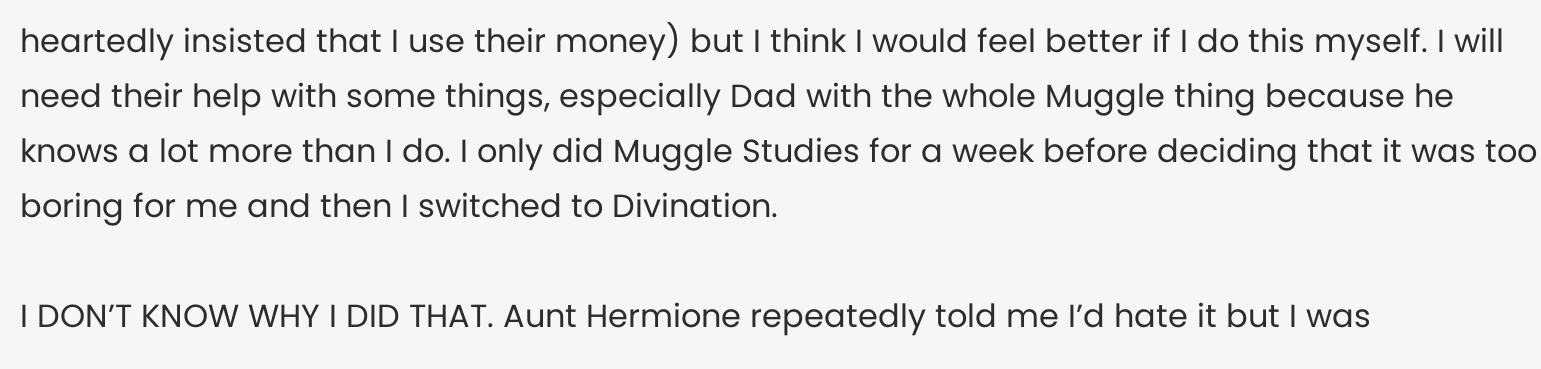heartedly insisted that I use their money) but I think I would feel better if I do this myself. I will need their help with some things, especially Dad with the whole Muggle thing because he knows a lot more than I do. I only did Muggle Studies for a week before deciding that it was too boring for me and then I switched to Divination.

I DON’T KNOW WHY I DID THAT. Aunt Hermione repeatedly told me I’d hate it but I was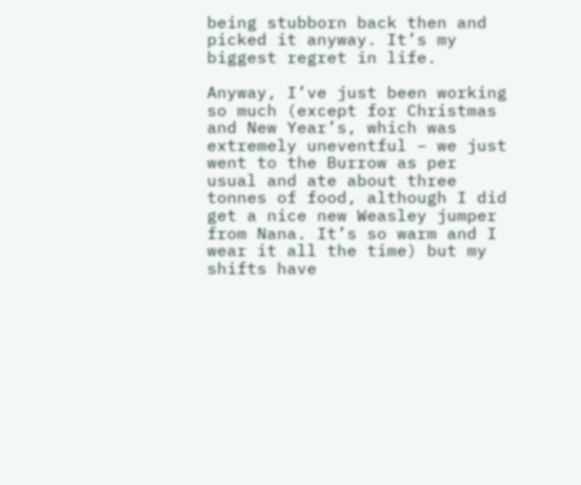being stubborn back then and picked it anyway. It’s my biggest regret in life.

Anyway, I’ve just been working so much (except for Christmas and New Year’s, which was extremely uneventful – we just went to the Burrow as per usual and ate about three tonnes of food, although I did get a nice new Weasley jumper from Nana. It’s so warm and I wear it all the time) but my shifts have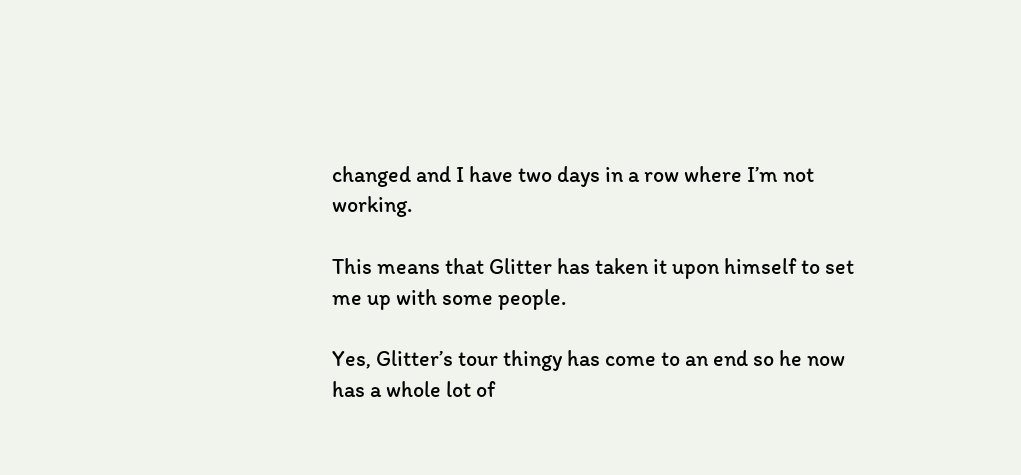changed and I have two days in a row where I’m not working.

This means that Glitter has taken it upon himself to set me up with some people.

Yes, Glitter’s tour thingy has come to an end so he now has a whole lot of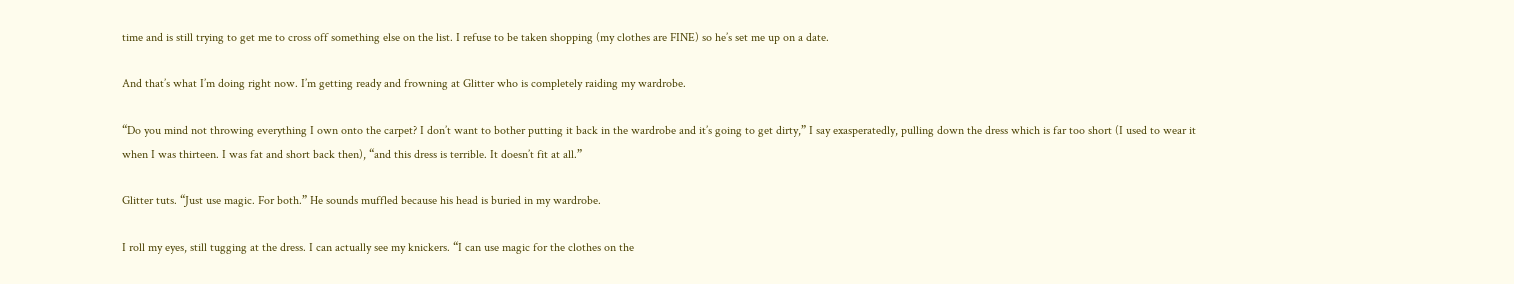time and is still trying to get me to cross off something else on the list. I refuse to be taken shopping (my clothes are FINE) so he’s set me up on a date.

And that’s what I’m doing right now. I’m getting ready and frowning at Glitter who is completely raiding my wardrobe.

“Do you mind not throwing everything I own onto the carpet? I don’t want to bother putting it back in the wardrobe and it’s going to get dirty,” I say exasperatedly, pulling down the dress which is far too short (I used to wear it when I was thirteen. I was fat and short back then), “and this dress is terrible. It doesn’t fit at all.”

Glitter tuts. “Just use magic. For both.” He sounds muffled because his head is buried in my wardrobe.

I roll my eyes, still tugging at the dress. I can actually see my knickers. “I can use magic for the clothes on the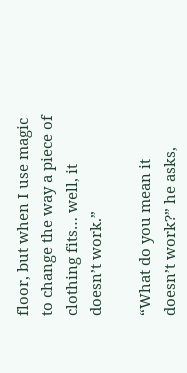floor, but when I use magic to change the way a piece of clothing fits… well, it doesn’t work.”

“What do you mean it doesn’t work?” he asks,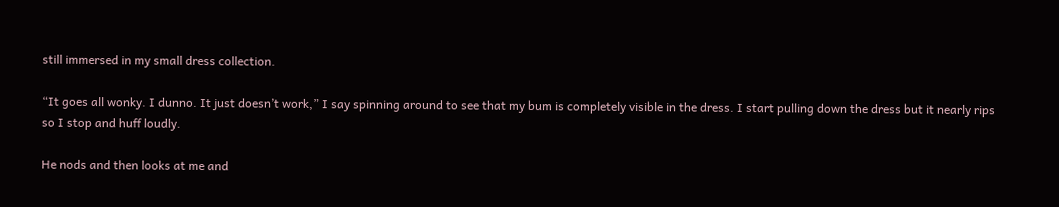still immersed in my small dress collection.

“It goes all wonky. I dunno. It just doesn’t work,” I say spinning around to see that my bum is completely visible in the dress. I start pulling down the dress but it nearly rips so I stop and huff loudly.

He nods and then looks at me and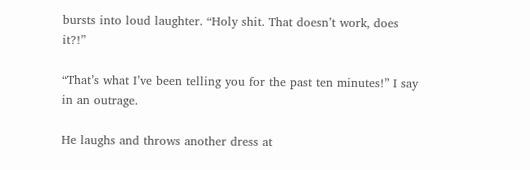bursts into loud laughter. “Holy shit. That doesn’t work, does it?!”

“That’s what I’ve been telling you for the past ten minutes!” I say in an outrage.

He laughs and throws another dress at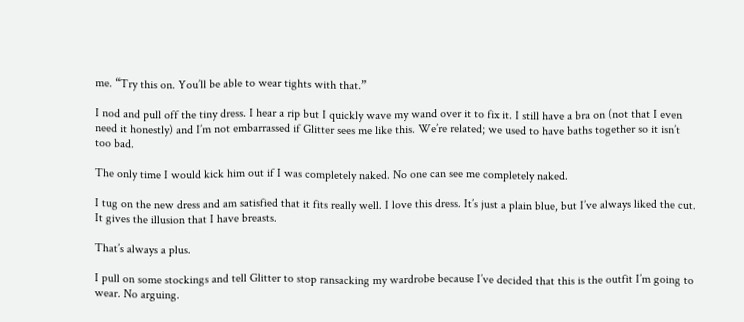me. “Try this on. You’ll be able to wear tights with that.”

I nod and pull off the tiny dress. I hear a rip but I quickly wave my wand over it to fix it. I still have a bra on (not that I even need it honestly) and I’m not embarrassed if Glitter sees me like this. We’re related; we used to have baths together so it isn’t too bad.

The only time I would kick him out if I was completely naked. No one can see me completely naked.

I tug on the new dress and am satisfied that it fits really well. I love this dress. It’s just a plain blue, but I’ve always liked the cut. It gives the illusion that I have breasts.

That’s always a plus.

I pull on some stockings and tell Glitter to stop ransacking my wardrobe because I’ve decided that this is the outfit I’m going to wear. No arguing.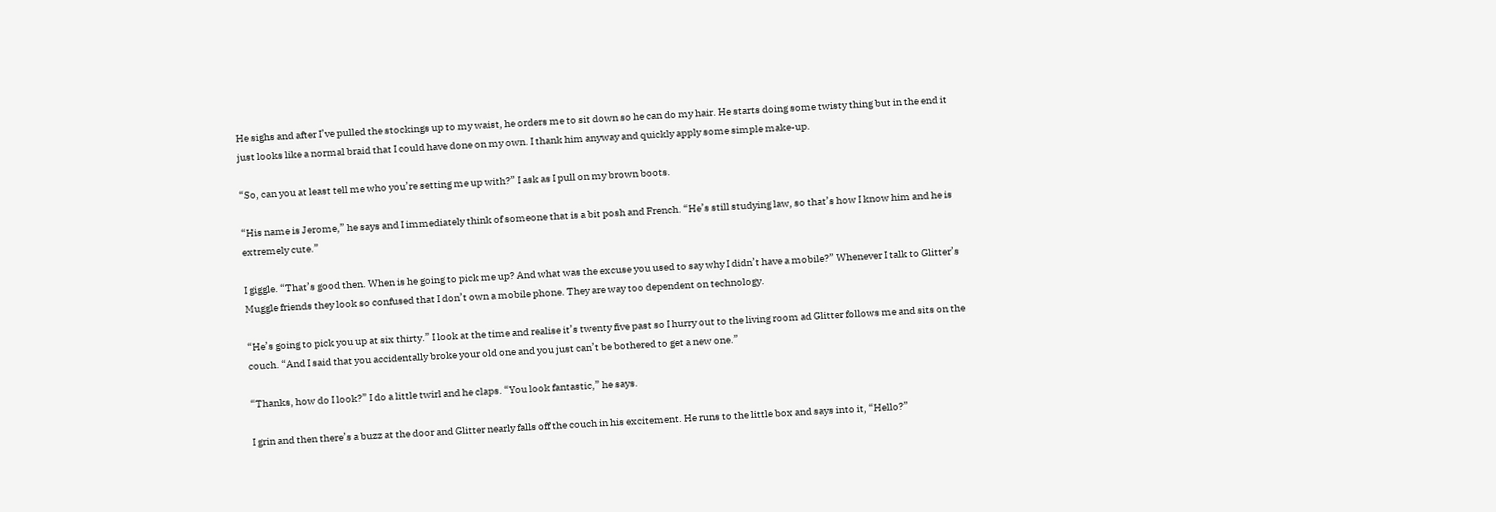He sighs and after I’ve pulled the stockings up to my waist, he orders me to sit down so he can do my hair. He starts doing some twisty thing but in the end it just looks like a normal braid that I could have done on my own. I thank him anyway and quickly apply some simple make-up.

“So, can you at least tell me who you’re setting me up with?” I ask as I pull on my brown boots.

“His name is Jerome,” he says and I immediately think of someone that is a bit posh and French. “He’s still studying law, so that’s how I know him and he is extremely cute.”

I giggle. “That’s good then. When is he going to pick me up? And what was the excuse you used to say why I didn’t have a mobile?” Whenever I talk to Glitter’s Muggle friends they look so confused that I don’t own a mobile phone. They are way too dependent on technology.

“He’s going to pick you up at six thirty.” I look at the time and realise it’s twenty five past so I hurry out to the living room ad Glitter follows me and sits on the couch. “And I said that you accidentally broke your old one and you just can’t be bothered to get a new one.”

“Thanks, how do I look?” I do a little twirl and he claps. “You look fantastic,” he says.

I grin and then there’s a buzz at the door and Glitter nearly falls off the couch in his excitement. He runs to the little box and says into it, “Hello?”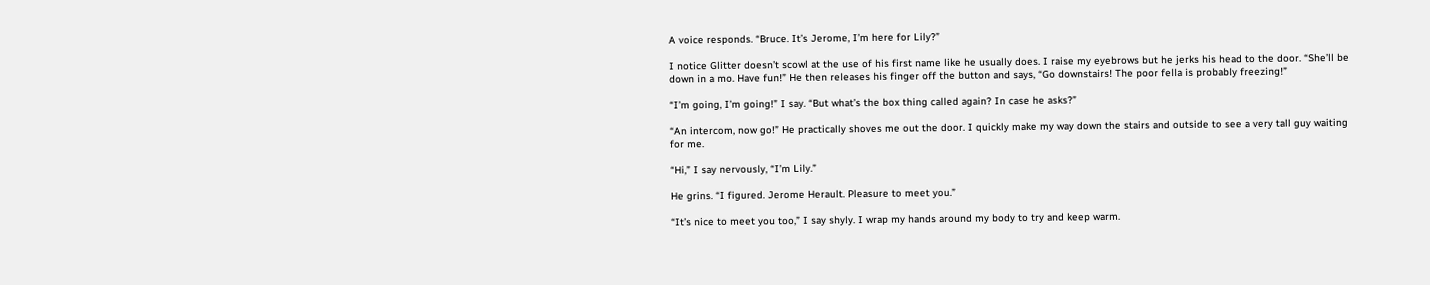A voice responds. “Bruce. It’s Jerome, I’m here for Lily?”

I notice Glitter doesn’t scowl at the use of his first name like he usually does. I raise my eyebrows but he jerks his head to the door. “She’ll be down in a mo. Have fun!” He then releases his finger off the button and says, “Go downstairs! The poor fella is probably freezing!”

“I’m going, I’m going!” I say. “But what’s the box thing called again? In case he asks?”

“An intercom, now go!” He practically shoves me out the door. I quickly make my way down the stairs and outside to see a very tall guy waiting for me.

“Hi,” I say nervously, “I’m Lily.”

He grins. “I figured. Jerome Herault. Pleasure to meet you.”

“It’s nice to meet you too,” I say shyly. I wrap my hands around my body to try and keep warm.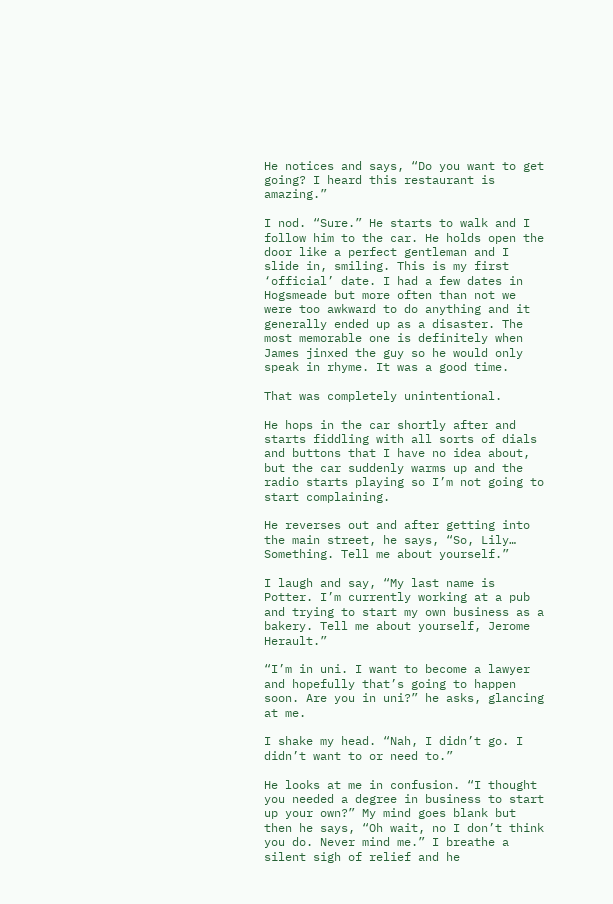He notices and says, “Do you want to get going? I heard this restaurant is amazing.”

I nod. “Sure.” He starts to walk and I follow him to the car. He holds open the door like a perfect gentleman and I slide in, smiling. This is my first ‘official’ date. I had a few dates in Hogsmeade but more often than not we were too awkward to do anything and it generally ended up as a disaster. The most memorable one is definitely when James jinxed the guy so he would only speak in rhyme. It was a good time.

That was completely unintentional.

He hops in the car shortly after and starts fiddling with all sorts of dials and buttons that I have no idea about, but the car suddenly warms up and the radio starts playing so I’m not going to start complaining.

He reverses out and after getting into the main street, he says, “So, Lily… Something. Tell me about yourself.”

I laugh and say, “My last name is Potter. I’m currently working at a pub and trying to start my own business as a bakery. Tell me about yourself, Jerome Herault.”

“I’m in uni. I want to become a lawyer and hopefully that’s going to happen soon. Are you in uni?” he asks, glancing at me.

I shake my head. “Nah, I didn’t go. I didn’t want to or need to.”

He looks at me in confusion. “I thought you needed a degree in business to start up your own?” My mind goes blank but then he says, “Oh wait, no I don’t think you do. Never mind me.” I breathe a silent sigh of relief and he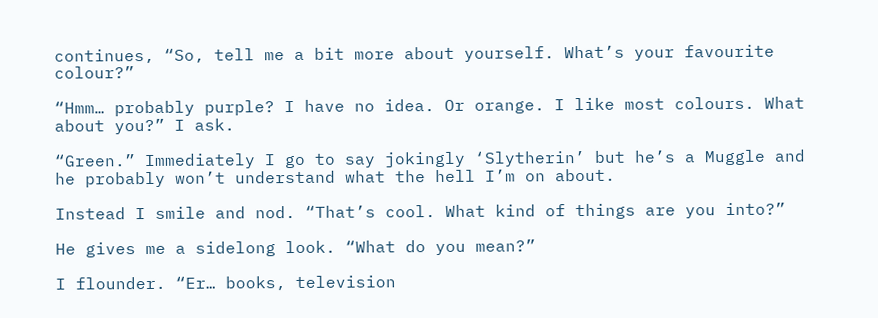continues, “So, tell me a bit more about yourself. What’s your favourite colour?”

“Hmm… probably purple? I have no idea. Or orange. I like most colours. What about you?” I ask.

“Green.” Immediately I go to say jokingly ‘Slytherin’ but he’s a Muggle and he probably won’t understand what the hell I’m on about.

Instead I smile and nod. “That’s cool. What kind of things are you into?”

He gives me a sidelong look. “What do you mean?”

I flounder. “Er… books, television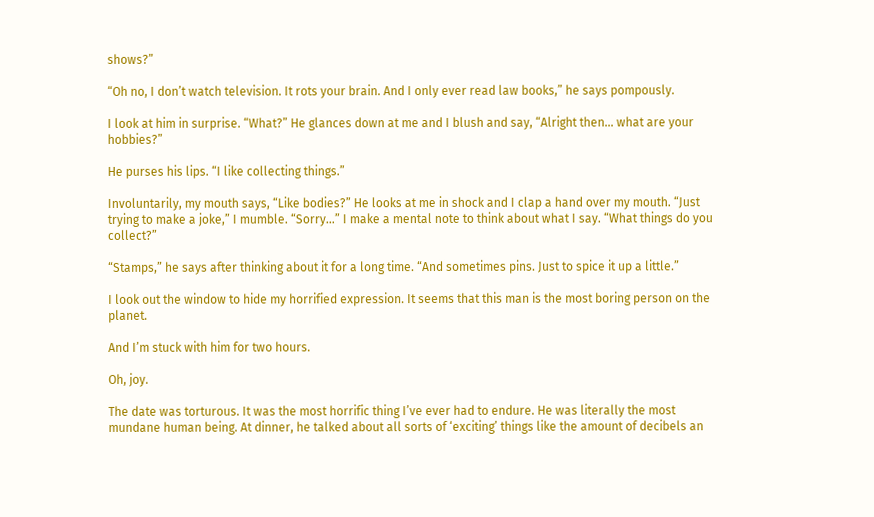shows?”

“Oh no, I don’t watch television. It rots your brain. And I only ever read law books,” he says pompously.

I look at him in surprise. “What?” He glances down at me and I blush and say, “Alright then… what are your hobbies?”

He purses his lips. “I like collecting things.”

Involuntarily, my mouth says, “Like bodies?” He looks at me in shock and I clap a hand over my mouth. “Just trying to make a joke,” I mumble. “Sorry…” I make a mental note to think about what I say. “What things do you collect?”

“Stamps,” he says after thinking about it for a long time. “And sometimes pins. Just to spice it up a little.”

I look out the window to hide my horrified expression. It seems that this man is the most boring person on the planet.

And I’m stuck with him for two hours.

Oh, joy.

The date was torturous. It was the most horrific thing I’ve ever had to endure. He was literally the most mundane human being. At dinner, he talked about all sorts of ‘exciting’ things like the amount of decibels an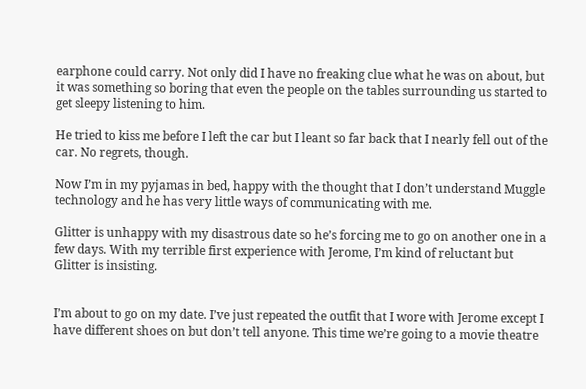earphone could carry. Not only did I have no freaking clue what he was on about, but it was something so boring that even the people on the tables surrounding us started to get sleepy listening to him.

He tried to kiss me before I left the car but I leant so far back that I nearly fell out of the car. No regrets, though.

Now I’m in my pyjamas in bed, happy with the thought that I don’t understand Muggle technology and he has very little ways of communicating with me.

Glitter is unhappy with my disastrous date so he’s forcing me to go on another one in a few days. With my terrible first experience with Jerome, I’m kind of reluctant but Glitter is insisting.


I’m about to go on my date. I’ve just repeated the outfit that I wore with Jerome except I have different shoes on but don’t tell anyone. This time we’re going to a movie theatre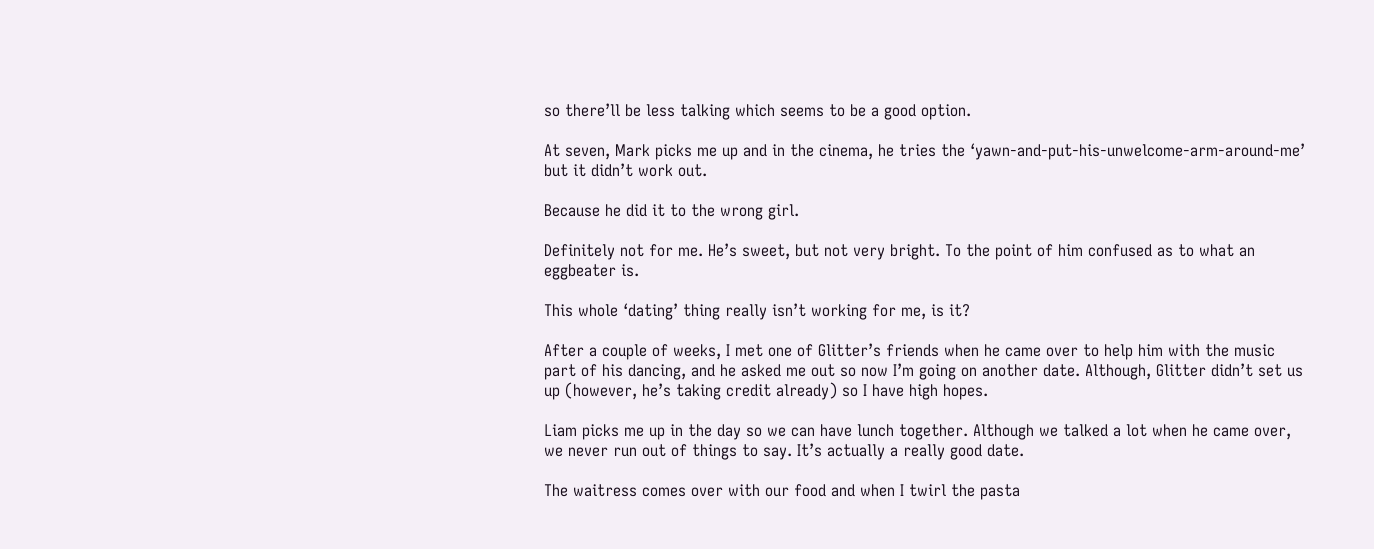so there’ll be less talking which seems to be a good option.

At seven, Mark picks me up and in the cinema, he tries the ‘yawn-and-put-his-unwelcome-arm-around-me’ but it didn’t work out.

Because he did it to the wrong girl.

Definitely not for me. He’s sweet, but not very bright. To the point of him confused as to what an eggbeater is.

This whole ‘dating’ thing really isn’t working for me, is it?

After a couple of weeks, I met one of Glitter’s friends when he came over to help him with the music part of his dancing, and he asked me out so now I’m going on another date. Although, Glitter didn’t set us up (however, he’s taking credit already) so I have high hopes.

Liam picks me up in the day so we can have lunch together. Although we talked a lot when he came over, we never run out of things to say. It’s actually a really good date.

The waitress comes over with our food and when I twirl the pasta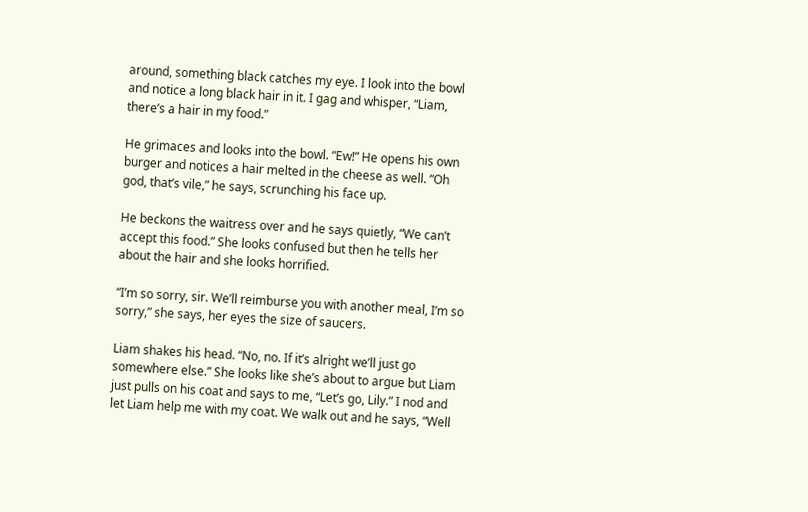around, something black catches my eye. I look into the bowl and notice a long black hair in it. I gag and whisper, “Liam, there’s a hair in my food.”

He grimaces and looks into the bowl. “Ew!” He opens his own burger and notices a hair melted in the cheese as well. “Oh god, that’s vile,” he says, scrunching his face up.

He beckons the waitress over and he says quietly, “We can’t accept this food.” She looks confused but then he tells her about the hair and she looks horrified.

“I’m so sorry, sir. We’ll reimburse you with another meal, I’m so sorry,” she says, her eyes the size of saucers.

Liam shakes his head. “No, no. If it’s alright we’ll just go somewhere else.” She looks like she’s about to argue but Liam just pulls on his coat and says to me, “Let’s go, Lily.” I nod and let Liam help me with my coat. We walk out and he says, “Well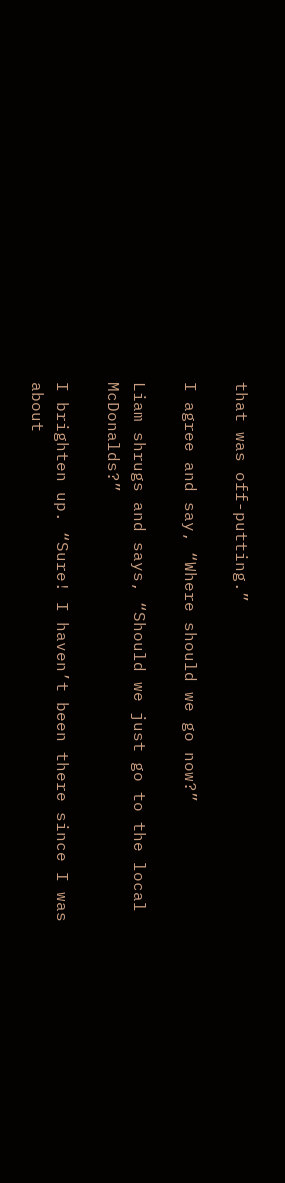that was off-putting.”

I agree and say, “Where should we go now?”

Liam shrugs and says, “Should we just go to the local McDonalds?”

I brighten up. “Sure! I haven’t been there since I was about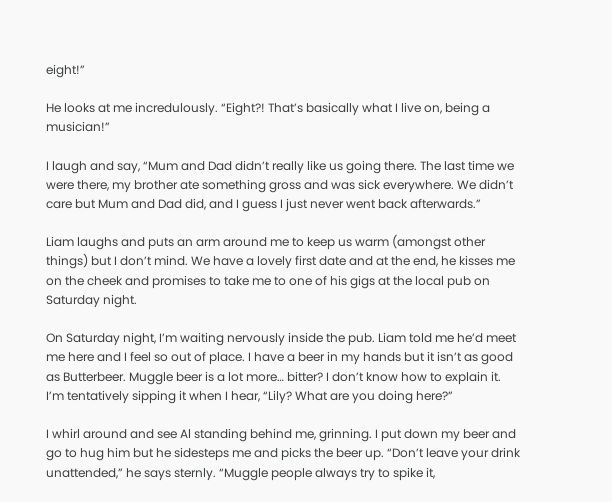eight!”

He looks at me incredulously. “Eight?! That’s basically what I live on, being a musician!”

I laugh and say, “Mum and Dad didn’t really like us going there. The last time we were there, my brother ate something gross and was sick everywhere. We didn’t care but Mum and Dad did, and I guess I just never went back afterwards.”

Liam laughs and puts an arm around me to keep us warm (amongst other things) but I don’t mind. We have a lovely first date and at the end, he kisses me on the cheek and promises to take me to one of his gigs at the local pub on Saturday night.

On Saturday night, I’m waiting nervously inside the pub. Liam told me he’d meet me here and I feel so out of place. I have a beer in my hands but it isn’t as good as Butterbeer. Muggle beer is a lot more… bitter? I don’t know how to explain it. I’m tentatively sipping it when I hear, “Lily? What are you doing here?”

I whirl around and see Al standing behind me, grinning. I put down my beer and go to hug him but he sidesteps me and picks the beer up. “Don’t leave your drink unattended,” he says sternly. “Muggle people always try to spike it,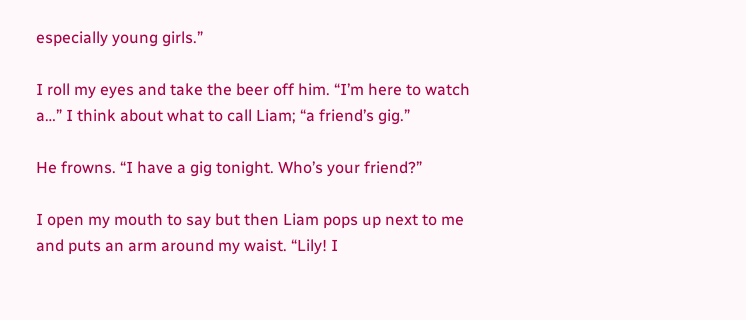especially young girls.”

I roll my eyes and take the beer off him. “I’m here to watch a…” I think about what to call Liam; “a friend’s gig.”

He frowns. “I have a gig tonight. Who’s your friend?”

I open my mouth to say but then Liam pops up next to me and puts an arm around my waist. “Lily! I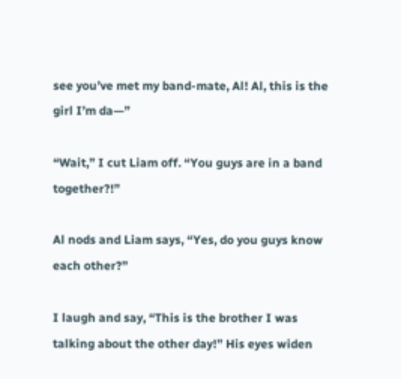see you’ve met my band-mate, Al! Al, this is the girl I’m da—”

“Wait,” I cut Liam off. “You guys are in a band together?!”

Al nods and Liam says, “Yes, do you guys know each other?”

I laugh and say, “This is the brother I was talking about the other day!” His eyes widen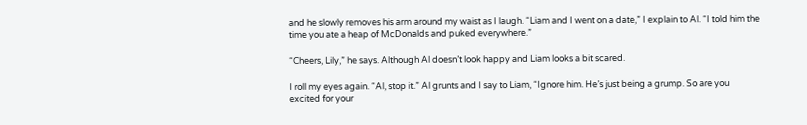and he slowly removes his arm around my waist as I laugh. “Liam and I went on a date,” I explain to Al. “I told him the time you ate a heap of McDonalds and puked everywhere.”

“Cheers, Lily,” he says. Although Al doesn’t look happy and Liam looks a bit scared.

I roll my eyes again. “Al, stop it.” Al grunts and I say to Liam, “Ignore him. He’s just being a grump. So are you excited for your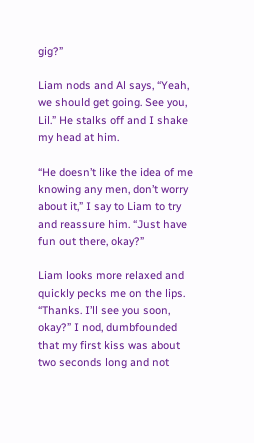gig?”

Liam nods and Al says, “Yeah, we should get going. See you, Lil.” He stalks off and I shake my head at him.

“He doesn’t like the idea of me knowing any men, don’t worry about it,” I say to Liam to try and reassure him. “Just have fun out there, okay?”

Liam looks more relaxed and quickly pecks me on the lips. “Thanks. I’ll see you soon, okay?” I nod, dumbfounded that my first kiss was about two seconds long and not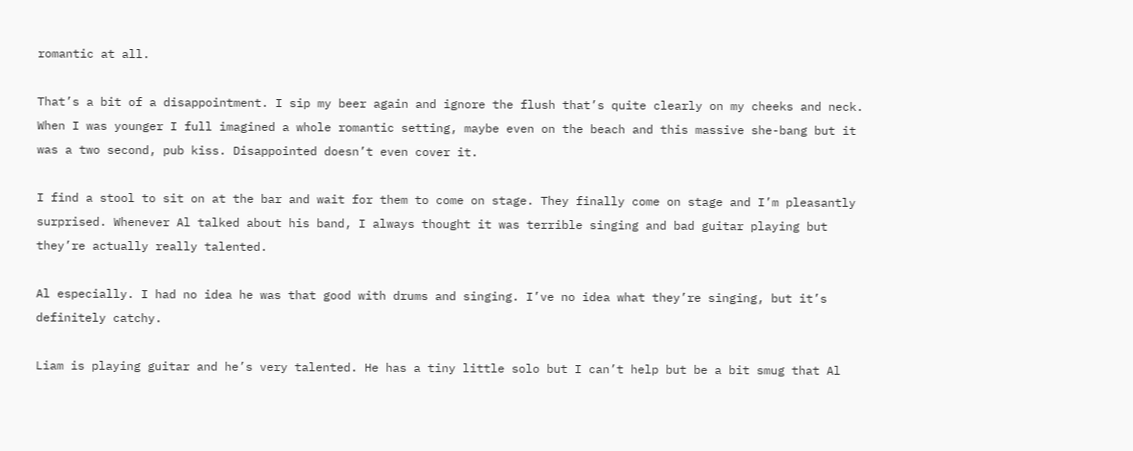romantic at all.

That’s a bit of a disappointment. I sip my beer again and ignore the flush that’s quite clearly on my cheeks and neck. When I was younger I full imagined a whole romantic setting, maybe even on the beach and this massive she-bang but it was a two second, pub kiss. Disappointed doesn’t even cover it.

I find a stool to sit on at the bar and wait for them to come on stage. They finally come on stage and I’m pleasantly surprised. Whenever Al talked about his band, I always thought it was terrible singing and bad guitar playing but they’re actually really talented.

Al especially. I had no idea he was that good with drums and singing. I’ve no idea what they’re singing, but it’s definitely catchy.

Liam is playing guitar and he’s very talented. He has a tiny little solo but I can’t help but be a bit smug that Al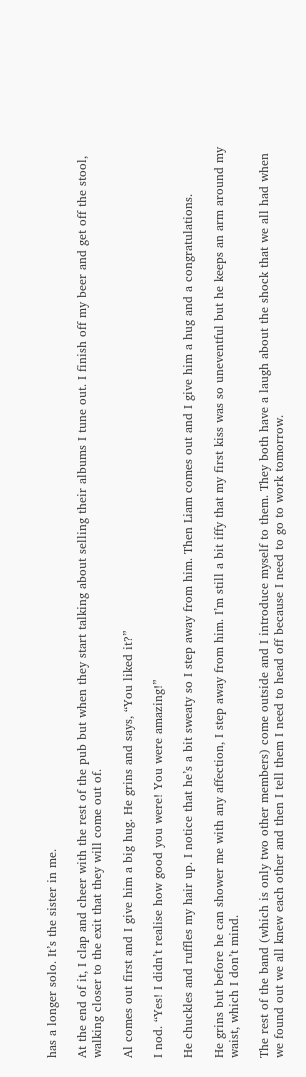has a longer solo. It’s the sister in me.

At the end of it, I clap and cheer with the rest of the pub but when they start talking about selling their albums I tune out. I finish off my beer and get off the stool, walking closer to the exit that they will come out of.

Al comes out first and I give him a big hug. He grins and says, “You liked it?”

I nod. “Yes! I didn’t realise how good you were! You were amazing!”

He chuckles and ruffles my hair up. I notice that he’s a bit sweaty so I step away from him. Then Liam comes out and I give him a hug and a congratulations.

He grins but before he can shower me with any affection, I step away from him. I’m still a bit iffy that my first kiss was so uneventful but he keeps an arm around my waist, which I don’t mind.

The rest of the band (which is only two other members) come outside and I introduce myself to them. They both have a laugh about the shock that we all had when we found out we all knew each other and then I tell them I need to head off because I need to go to work tomorrow.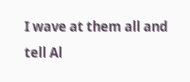I wave at them all and tell Al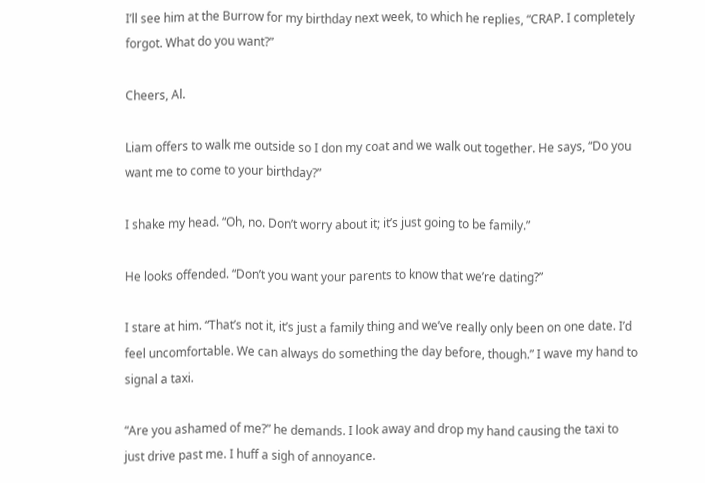I’ll see him at the Burrow for my birthday next week, to which he replies, “CRAP. I completely forgot. What do you want?”

Cheers, Al.

Liam offers to walk me outside so I don my coat and we walk out together. He says, “Do you want me to come to your birthday?”

I shake my head. “Oh, no. Don’t worry about it; it’s just going to be family.”

He looks offended. “Don’t you want your parents to know that we’re dating?”

I stare at him. “That’s not it, it’s just a family thing and we’ve really only been on one date. I’d feel uncomfortable. We can always do something the day before, though.” I wave my hand to signal a taxi.

“Are you ashamed of me?” he demands. I look away and drop my hand causing the taxi to just drive past me. I huff a sigh of annoyance.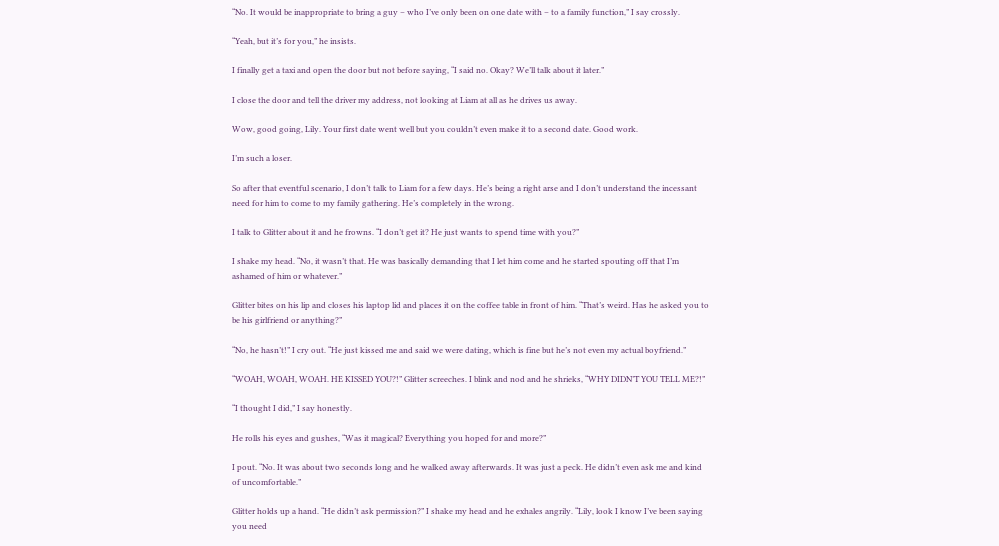“No. It would be inappropriate to bring a guy – who I’ve only been on one date with – to a family function,” I say crossly.

“Yeah, but it’s for you,” he insists.

I finally get a taxi and open the door but not before saying, “I said no. Okay? We’ll talk about it later.”

I close the door and tell the driver my address, not looking at Liam at all as he drives us away.

Wow, good going, Lily. Your first date went well but you couldn’t even make it to a second date. Good work.

I’m such a loser.

So after that eventful scenario, I don’t talk to Liam for a few days. He’s being a right arse and I don’t understand the incessant need for him to come to my family gathering. He’s completely in the wrong.

I talk to Glitter about it and he frowns. “I don’t get it? He just wants to spend time with you?”

I shake my head. “No, it wasn’t that. He was basically demanding that I let him come and he started spouting off that I’m ashamed of him or whatever.”

Glitter bites on his lip and closes his laptop lid and places it on the coffee table in front of him. “That’s weird. Has he asked you to be his girlfriend or anything?”

“No, he hasn’t!” I cry out. “He just kissed me and said we were dating, which is fine but he’s not even my actual boyfriend.”

“WOAH, WOAH, WOAH. HE KISSED YOU?!” Glitter screeches. I blink and nod and he shrieks, “WHY DIDN’T YOU TELL ME?!”

“I thought I did,” I say honestly.

He rolls his eyes and gushes, “Was it magical? Everything you hoped for and more?”

I pout. “No. It was about two seconds long and he walked away afterwards. It was just a peck. He didn’t even ask me and kind of uncomfortable.”

Glitter holds up a hand. “He didn’t ask permission?” I shake my head and he exhales angrily. “Lily, look I know I’ve been saying you need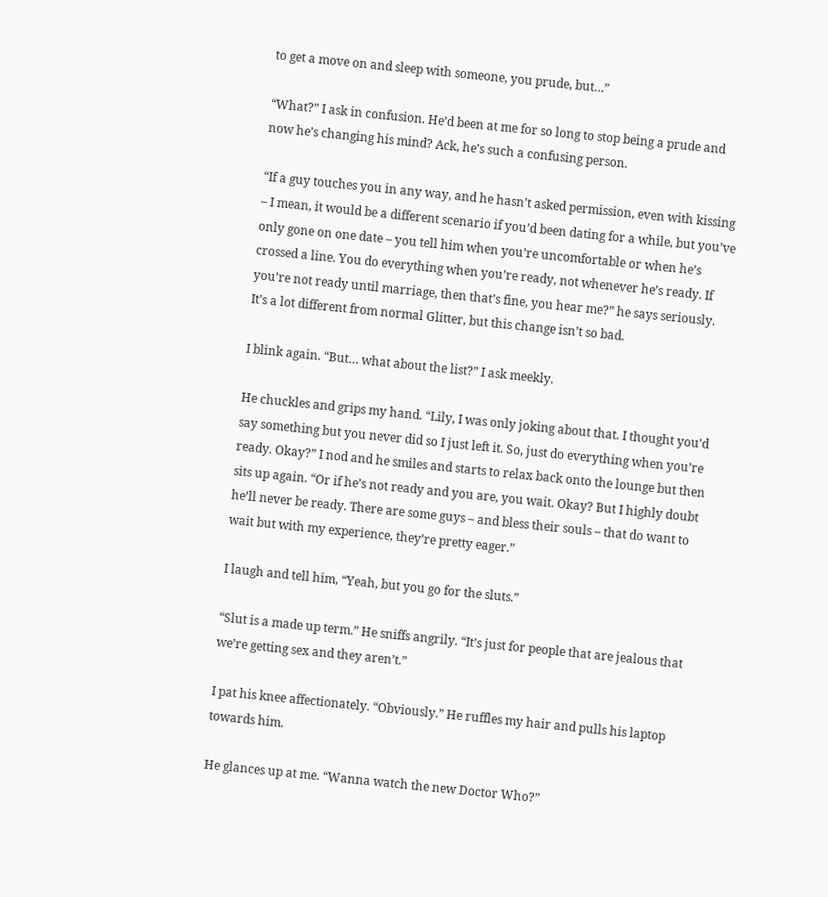to get a move on and sleep with someone, you prude, but…”

“What?” I ask in confusion. He’d been at me for so long to stop being a prude and now he’s changing his mind? Ack, he’s such a confusing person.

“If a guy touches you in any way, and he hasn’t asked permission, even with kissing – I mean, it would be a different scenario if you’d been dating for a while, but you’ve only gone on one date – you tell him when you’re uncomfortable or when he’s crossed a line. You do everything when you’re ready, not whenever he’s ready. If you’re not ready until marriage, then that’s fine, you hear me?” he says seriously. It’s a lot different from normal Glitter, but this change isn’t so bad.

I blink again. “But… what about the list?” I ask meekly.

He chuckles and grips my hand. “Lily, I was only joking about that. I thought you’d say something but you never did so I just left it. So, just do everything when you’re ready. Okay?” I nod and he smiles and starts to relax back onto the lounge but then sits up again. “Or if he’s not ready and you are, you wait. Okay? But I highly doubt he’ll never be ready. There are some guys – and bless their souls – that do want to wait but with my experience, they’re pretty eager.”

I laugh and tell him, “Yeah, but you go for the sluts.”

“Slut is a made up term.” He sniffs angrily. “It’s just for people that are jealous that we’re getting sex and they aren’t.”

I pat his knee affectionately. “Obviously.” He ruffles my hair and pulls his laptop towards him.

He glances up at me. “Wanna watch the new Doctor Who?”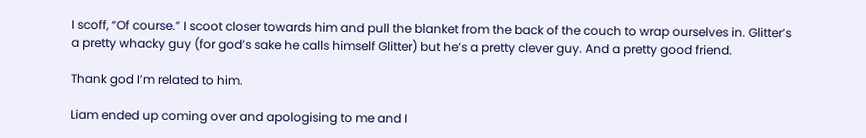I scoff, “Of course.” I scoot closer towards him and pull the blanket from the back of the couch to wrap ourselves in. Glitter’s a pretty whacky guy (for god’s sake he calls himself Glitter) but he’s a pretty clever guy. And a pretty good friend.

Thank god I’m related to him.

Liam ended up coming over and apologising to me and I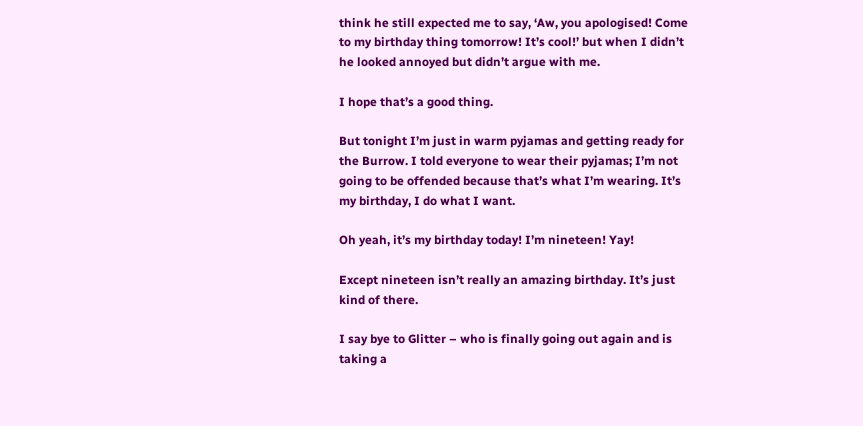think he still expected me to say, ‘Aw, you apologised! Come to my birthday thing tomorrow! It’s cool!’ but when I didn’t he looked annoyed but didn’t argue with me.

I hope that’s a good thing.

But tonight I’m just in warm pyjamas and getting ready for the Burrow. I told everyone to wear their pyjamas; I’m not going to be offended because that’s what I’m wearing. It’s my birthday, I do what I want.

Oh yeah, it’s my birthday today! I’m nineteen! Yay!

Except nineteen isn’t really an amazing birthday. It’s just kind of there.

I say bye to Glitter – who is finally going out again and is taking a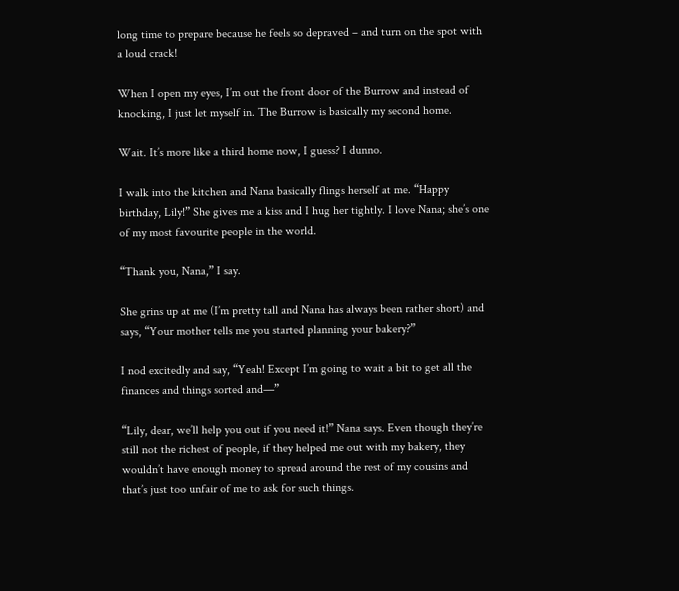long time to prepare because he feels so depraved – and turn on the spot with a loud crack!

When I open my eyes, I’m out the front door of the Burrow and instead of knocking, I just let myself in. The Burrow is basically my second home.

Wait. It’s more like a third home now, I guess? I dunno.

I walk into the kitchen and Nana basically flings herself at me. “Happy birthday, Lily!” She gives me a kiss and I hug her tightly. I love Nana; she’s one of my most favourite people in the world.

“Thank you, Nana,” I say.

She grins up at me (I’m pretty tall and Nana has always been rather short) and says, “Your mother tells me you started planning your bakery?”

I nod excitedly and say, “Yeah! Except I’m going to wait a bit to get all the finances and things sorted and—”

“Lily, dear, we’ll help you out if you need it!” Nana says. Even though they’re still not the richest of people, if they helped me out with my bakery, they wouldn’t have enough money to spread around the rest of my cousins and that’s just too unfair of me to ask for such things.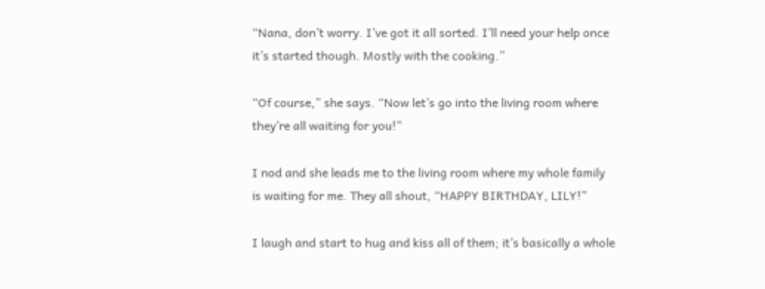“Nana, don’t worry. I’ve got it all sorted. I’ll need your help once it’s started though. Mostly with the cooking.”

“Of course,” she says. “Now let’s go into the living room where they’re all waiting for you!”

I nod and she leads me to the living room where my whole family is waiting for me. They all shout, “HAPPY BIRTHDAY, LILY!”

I laugh and start to hug and kiss all of them; it’s basically a whole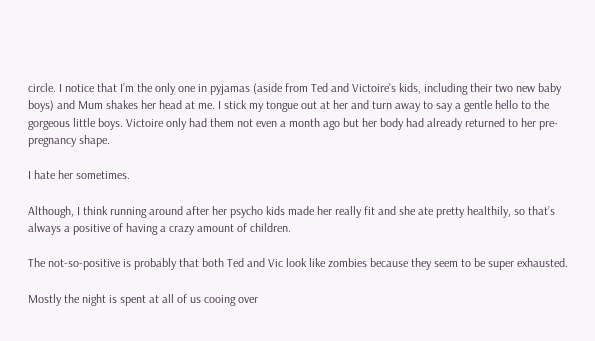circle. I notice that I’m the only one in pyjamas (aside from Ted and Victoire’s kids, including their two new baby boys) and Mum shakes her head at me. I stick my tongue out at her and turn away to say a gentle hello to the gorgeous little boys. Victoire only had them not even a month ago but her body had already returned to her pre-pregnancy shape.

I hate her sometimes.

Although, I think running around after her psycho kids made her really fit and she ate pretty healthily, so that’s always a positive of having a crazy amount of children.

The not-so-positive is probably that both Ted and Vic look like zombies because they seem to be super exhausted.

Mostly the night is spent at all of us cooing over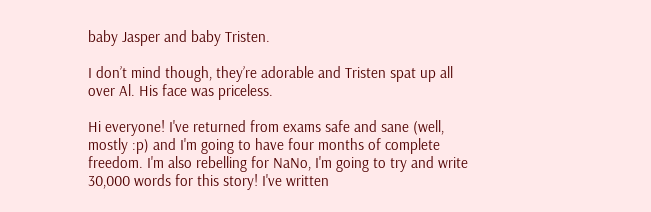baby Jasper and baby Tristen.

I don’t mind though, they’re adorable and Tristen spat up all over Al. His face was priceless.

Hi everyone! I've returned from exams safe and sane (well, mostly :p) and I'm going to have four months of complete freedom. I'm also rebelling for NaNo, I'm going to try and write 30,000 words for this story! I've written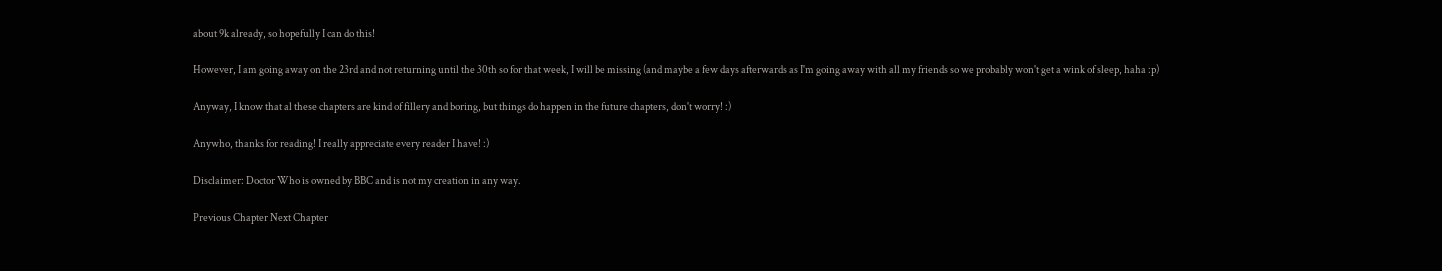about 9k already, so hopefully I can do this!

However, I am going away on the 23rd and not returning until the 30th so for that week, I will be missing (and maybe a few days afterwards as I'm going away with all my friends so we probably won't get a wink of sleep, haha :p)

Anyway, I know that al these chapters are kind of fillery and boring, but things do happen in the future chapters, don't worry! :)

Anywho, thanks for reading! I really appreciate every reader I have! :)

Disclaimer: Doctor Who is owned by BBC and is not my creation in any way.

Previous Chapter Next Chapter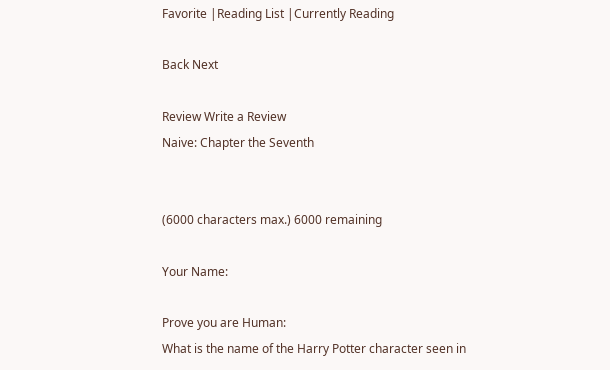Favorite |Reading List |Currently Reading

Back Next

Review Write a Review
Naive: Chapter the Seventh


(6000 characters max.) 6000 remaining

Your Name:

Prove you are Human:
What is the name of the Harry Potter character seen in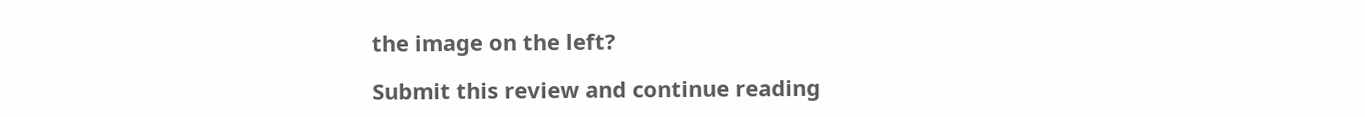the image on the left?

Submit this review and continue reading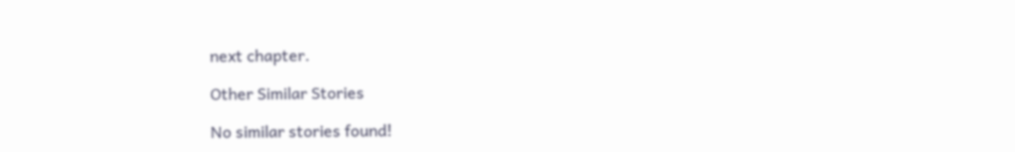next chapter.

Other Similar Stories

No similar stories found!